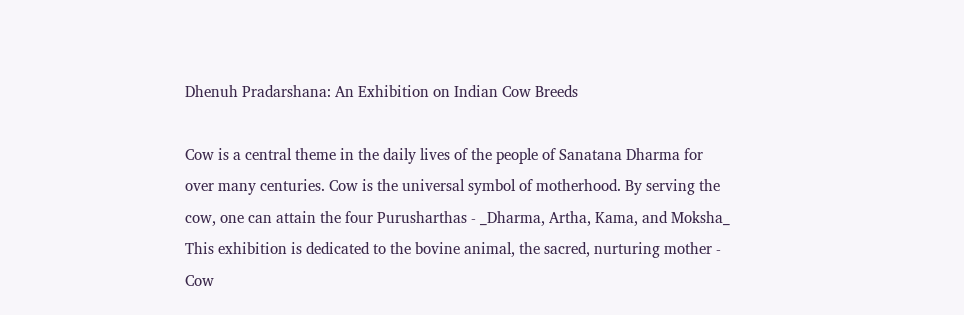Dhenuh Pradarshana: An Exhibition on Indian Cow Breeds

Cow is a central theme in the daily lives of the people of Sanatana Dharma for over many centuries. Cow is the universal symbol of motherhood. By serving the cow, one can attain the four Purusharthas - _Dharma, Artha, Kama, and Moksha_
This exhibition is dedicated to the bovine animal, the sacred, nurturing mother - Cow